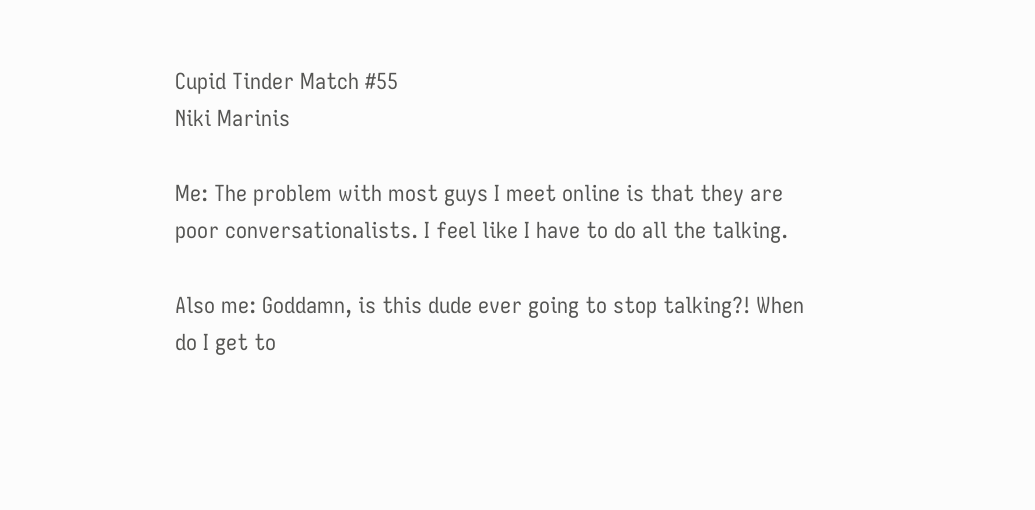Cupid Tinder Match #55
Niki Marinis

Me: The problem with most guys I meet online is that they are poor conversationalists. I feel like I have to do all the talking.

Also me: Goddamn, is this dude ever going to stop talking?! When do I get to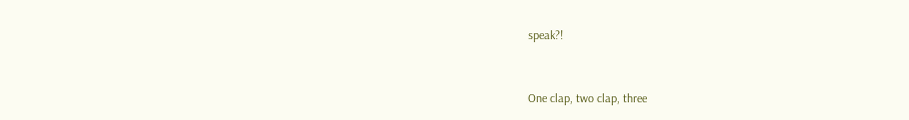speak?!


One clap, two clap, three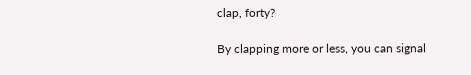clap, forty?

By clapping more or less, you can signal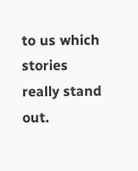to us which stories really stand out.